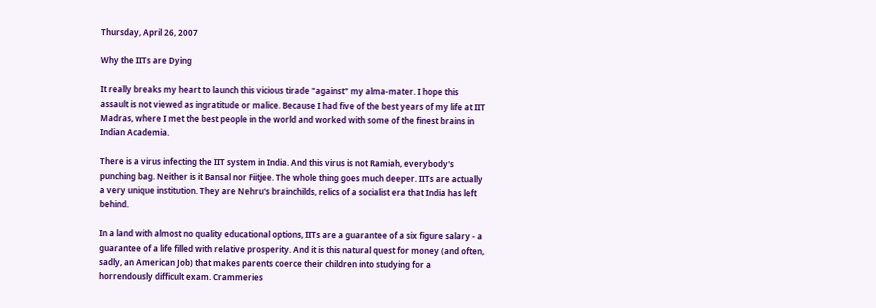Thursday, April 26, 2007

Why the IITs are Dying

It really breaks my heart to launch this vicious tirade "against" my alma-mater. I hope this assault is not viewed as ingratitude or malice. Because I had five of the best years of my life at IIT Madras, where I met the best people in the world and worked with some of the finest brains in Indian Academia.

There is a virus infecting the IIT system in India. And this virus is not Ramiah, everybody's punching bag. Neither is it Bansal nor Fiitjee. The whole thing goes much deeper. IITs are actually a very unique institution. They are Nehru's brainchilds, relics of a socialist era that India has left behind.

In a land with almost no quality educational options, IITs are a guarantee of a six figure salary - a guarantee of a life filled with relative prosperity. And it is this natural quest for money (and often, sadly, an American Job) that makes parents coerce their children into studying for a horrendously difficult exam. Crammeries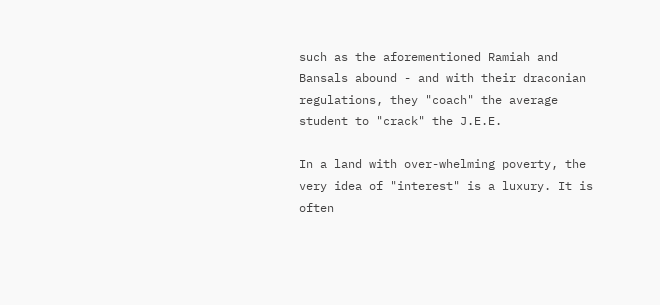such as the aforementioned Ramiah and Bansals abound - and with their draconian regulations, they "coach" the average student to "crack" the J.E.E.

In a land with over-whelming poverty, the very idea of "interest" is a luxury. It is often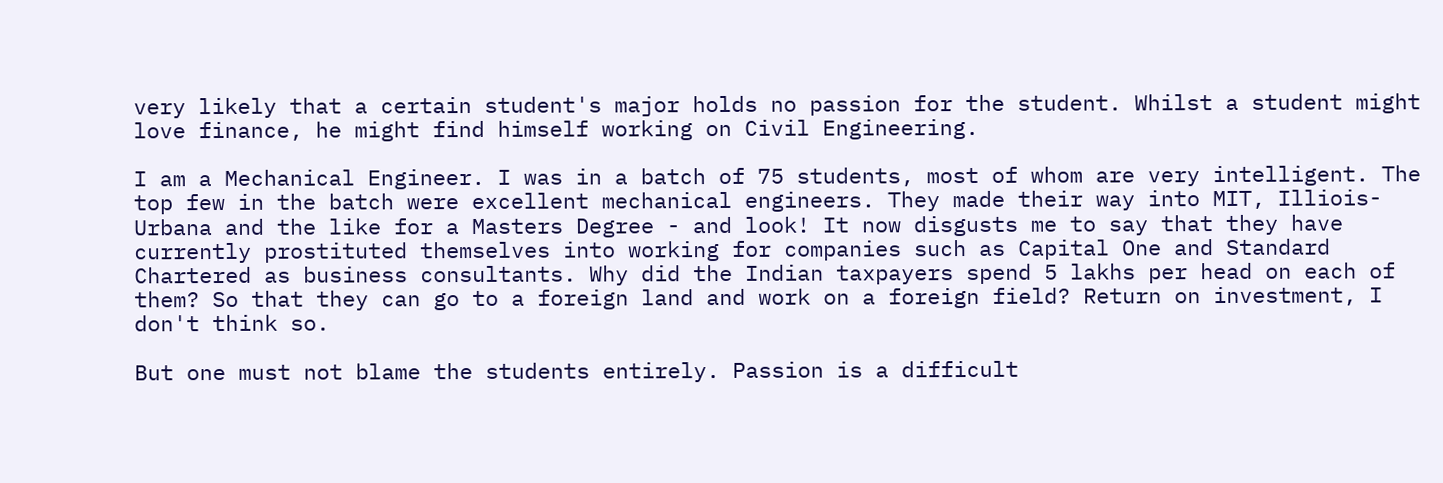very likely that a certain student's major holds no passion for the student. Whilst a student might love finance, he might find himself working on Civil Engineering.

I am a Mechanical Engineer. I was in a batch of 75 students, most of whom are very intelligent. The top few in the batch were excellent mechanical engineers. They made their way into MIT, Illiois-Urbana and the like for a Masters Degree - and look! It now disgusts me to say that they have currently prostituted themselves into working for companies such as Capital One and Standard Chartered as business consultants. Why did the Indian taxpayers spend 5 lakhs per head on each of them? So that they can go to a foreign land and work on a foreign field? Return on investment, I don't think so.

But one must not blame the students entirely. Passion is a difficult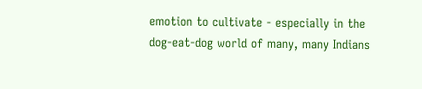emotion to cultivate - especially in the dog-eat-dog world of many, many Indians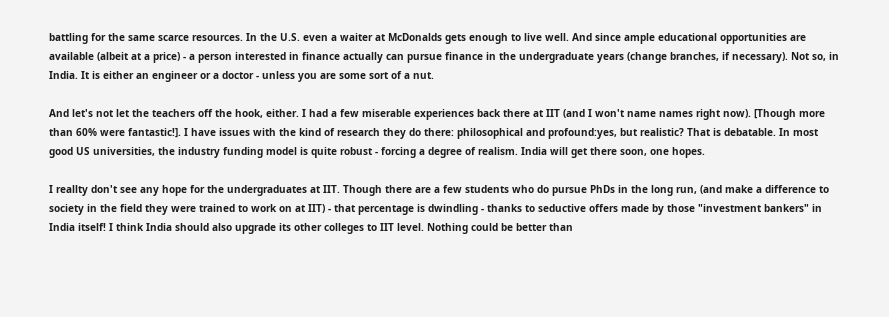battling for the same scarce resources. In the U.S. even a waiter at McDonalds gets enough to live well. And since ample educational opportunities are available (albeit at a price) - a person interested in finance actually can pursue finance in the undergraduate years (change branches, if necessary). Not so, in India. It is either an engineer or a doctor - unless you are some sort of a nut.

And let's not let the teachers off the hook, either. I had a few miserable experiences back there at IIT (and I won't name names right now). [Though more than 60% were fantastic!]. I have issues with the kind of research they do there: philosophical and profound:yes, but realistic? That is debatable. In most good US universities, the industry funding model is quite robust - forcing a degree of realism. India will get there soon, one hopes.

I reallty don't see any hope for the undergraduates at IIT. Though there are a few students who do pursue PhDs in the long run, (and make a difference to society in the field they were trained to work on at IIT) - that percentage is dwindling - thanks to seductive offers made by those "investment bankers" in India itself! I think India should also upgrade its other colleges to IIT level. Nothing could be better than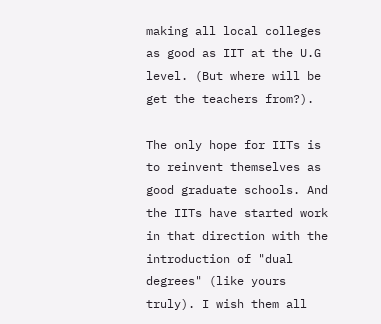making all local colleges as good as IIT at the U.G level. (But where will be get the teachers from?).

The only hope for IITs is to reinvent themselves as good graduate schools. And the IITs have started work in that direction with the introduction of "dual degrees" (like yours truly). I wish them all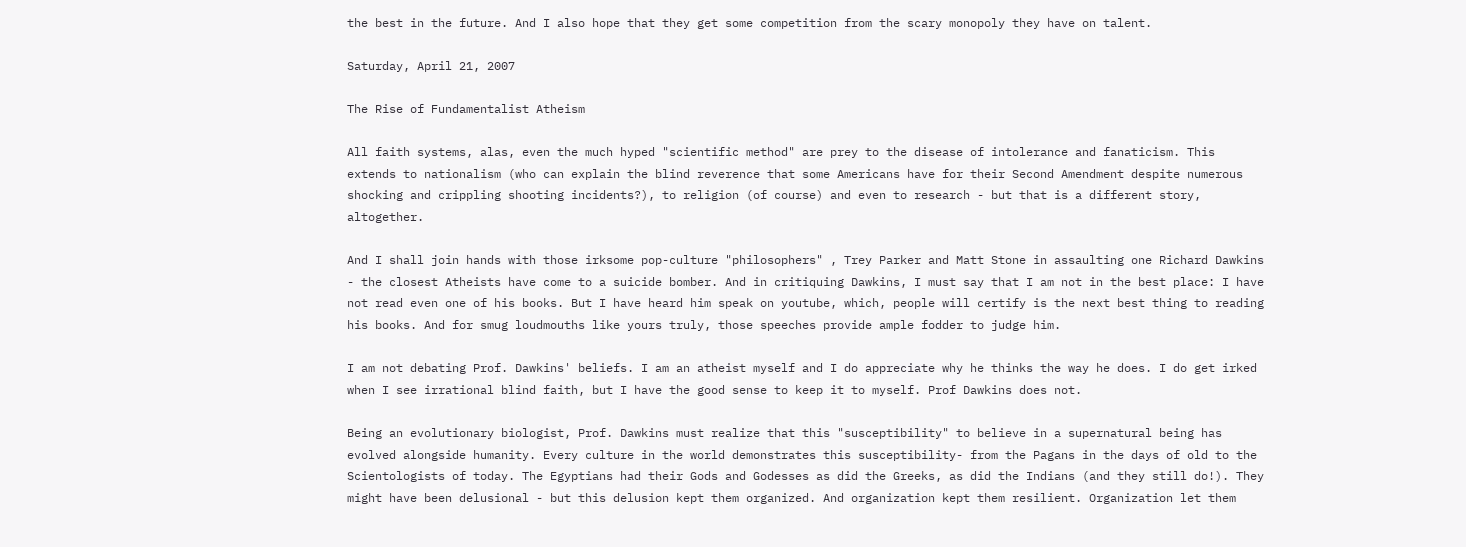the best in the future. And I also hope that they get some competition from the scary monopoly they have on talent.

Saturday, April 21, 2007

The Rise of Fundamentalist Atheism

All faith systems, alas, even the much hyped "scientific method" are prey to the disease of intolerance and fanaticism. This extends to nationalism (who can explain the blind reverence that some Americans have for their Second Amendment despite numerous shocking and crippling shooting incidents?), to religion (of course) and even to research - but that is a different story, altogether.

And I shall join hands with those irksome pop-culture "philosophers" , Trey Parker and Matt Stone in assaulting one Richard Dawkins - the closest Atheists have come to a suicide bomber. And in critiquing Dawkins, I must say that I am not in the best place: I have not read even one of his books. But I have heard him speak on youtube, which, people will certify is the next best thing to reading his books. And for smug loudmouths like yours truly, those speeches provide ample fodder to judge him.

I am not debating Prof. Dawkins' beliefs. I am an atheist myself and I do appreciate why he thinks the way he does. I do get irked when I see irrational blind faith, but I have the good sense to keep it to myself. Prof Dawkins does not.

Being an evolutionary biologist, Prof. Dawkins must realize that this "susceptibility" to believe in a supernatural being has evolved alongside humanity. Every culture in the world demonstrates this susceptibility- from the Pagans in the days of old to the Scientologists of today. The Egyptians had their Gods and Godesses as did the Greeks, as did the Indians (and they still do!). They might have been delusional - but this delusion kept them organized. And organization kept them resilient. Organization let them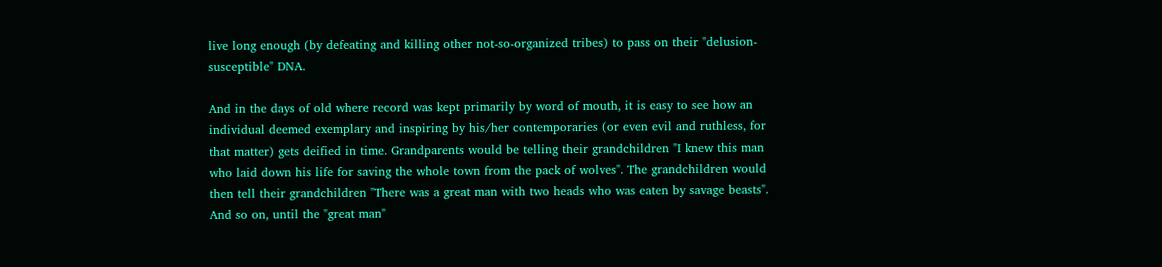live long enough (by defeating and killing other not-so-organized tribes) to pass on their "delusion-susceptible" DNA.

And in the days of old where record was kept primarily by word of mouth, it is easy to see how an individual deemed exemplary and inspiring by his/her contemporaries (or even evil and ruthless, for that matter) gets deified in time. Grandparents would be telling their grandchildren "I knew this man who laid down his life for saving the whole town from the pack of wolves". The grandchildren would then tell their grandchildren "There was a great man with two heads who was eaten by savage beasts". And so on, until the "great man"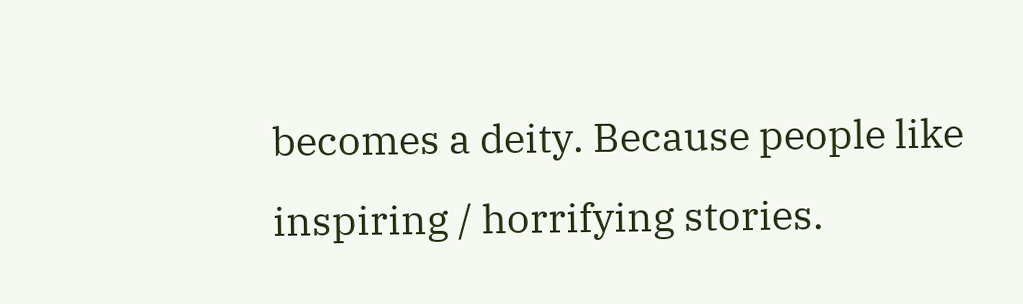becomes a deity. Because people like inspiring / horrifying stories.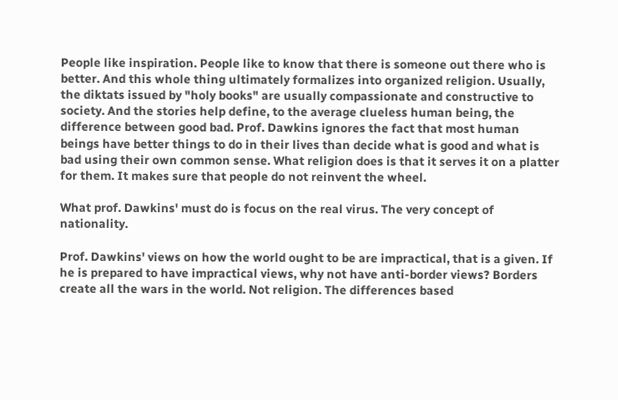People like inspiration. People like to know that there is someone out there who is better. And this whole thing ultimately formalizes into organized religion. Usually, the diktats issued by "holy books" are usually compassionate and constructive to society. And the stories help define, to the average clueless human being, the difference between good bad. Prof. Dawkins ignores the fact that most human beings have better things to do in their lives than decide what is good and what is bad using their own common sense. What religion does is that it serves it on a platter for them. It makes sure that people do not reinvent the wheel.

What prof. Dawkins' must do is focus on the real virus. The very concept of nationality.

Prof. Dawkins' views on how the world ought to be are impractical, that is a given. If he is prepared to have impractical views, why not have anti-border views? Borders create all the wars in the world. Not religion. The differences based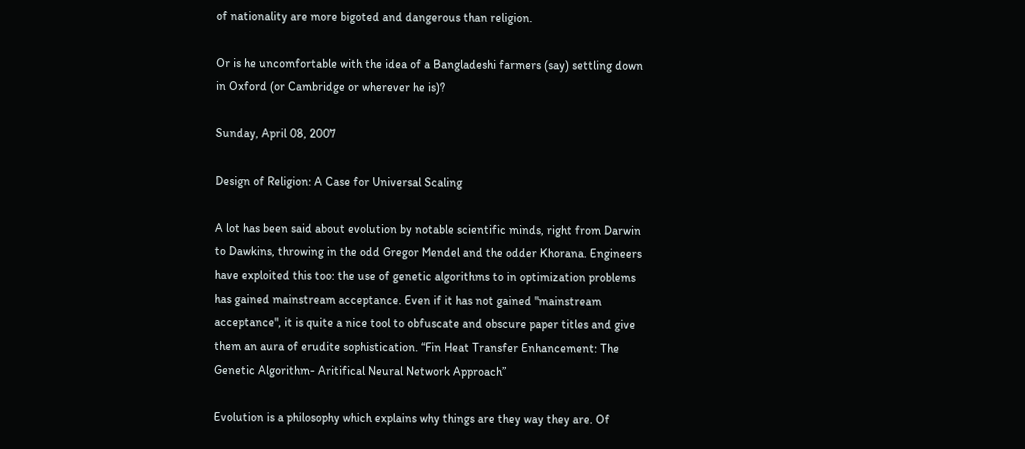of nationality are more bigoted and dangerous than religion.

Or is he uncomfortable with the idea of a Bangladeshi farmers (say) settling down in Oxford (or Cambridge or wherever he is)?

Sunday, April 08, 2007

Design of Religion: A Case for Universal Scaling

A lot has been said about evolution by notable scientific minds, right from Darwin to Dawkins, throwing in the odd Gregor Mendel and the odder Khorana. Engineers have exploited this too: the use of genetic algorithms to in optimization problems has gained mainstream acceptance. Even if it has not gained "mainstream acceptance", it is quite a nice tool to obfuscate and obscure paper titles and give them an aura of erudite sophistication. “Fin Heat Transfer Enhancement: The Genetic Algorithm- Aritifical Neural Network Approach”

Evolution is a philosophy which explains why things are they way they are. Of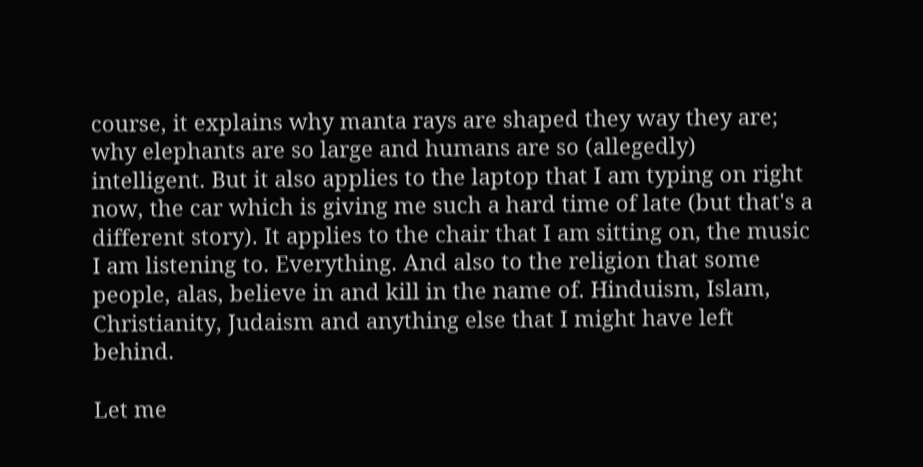course, it explains why manta rays are shaped they way they are; why elephants are so large and humans are so (allegedly) intelligent. But it also applies to the laptop that I am typing on right now, the car which is giving me such a hard time of late (but that's a different story). It applies to the chair that I am sitting on, the music I am listening to. Everything. And also to the religion that some people, alas, believe in and kill in the name of. Hinduism, Islam, Christianity, Judaism and anything else that I might have left behind.

Let me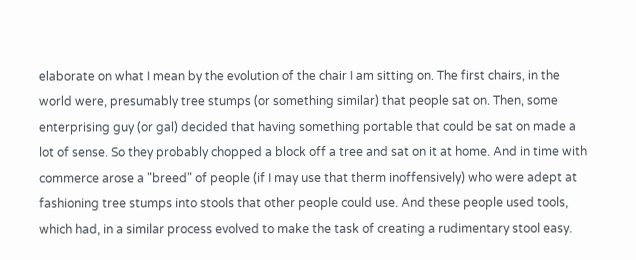elaborate on what I mean by the evolution of the chair I am sitting on. The first chairs, in the world were, presumably tree stumps (or something similar) that people sat on. Then, some enterprising guy (or gal) decided that having something portable that could be sat on made a lot of sense. So they probably chopped a block off a tree and sat on it at home. And in time with commerce arose a "breed" of people (if I may use that therm inoffensively) who were adept at fashioning tree stumps into stools that other people could use. And these people used tools, which had, in a similar process evolved to make the task of creating a rudimentary stool easy.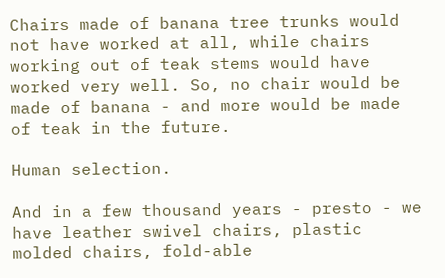Chairs made of banana tree trunks would not have worked at all, while chairs working out of teak stems would have worked very well. So, no chair would be made of banana - and more would be made of teak in the future.

Human selection.

And in a few thousand years - presto - we have leather swivel chairs, plastic molded chairs, fold-able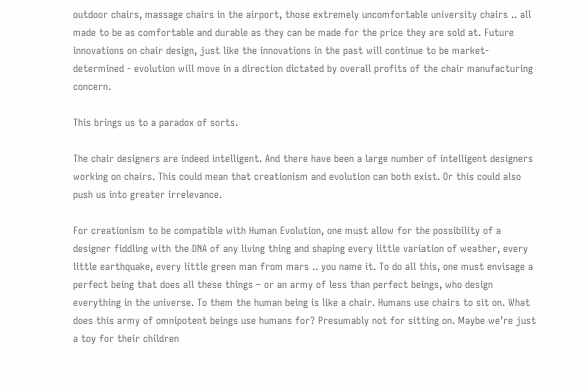outdoor chairs, massage chairs in the airport, those extremely uncomfortable university chairs .. all made to be as comfortable and durable as they can be made for the price they are sold at. Future innovations on chair design, just like the innovations in the past will continue to be market-determined - evolution will move in a direction dictated by overall profits of the chair manufacturing concern.

This brings us to a paradox of sorts.

The chair designers are indeed intelligent. And there have been a large number of intelligent designers working on chairs. This could mean that creationism and evolution can both exist. Or this could also push us into greater irrelevance.

For creationism to be compatible with Human Evolution, one must allow for the possibility of a designer fiddling with the DNA of any living thing and shaping every little variation of weather, every little earthquake, every little green man from mars .. you name it. To do all this, one must envisage a perfect being that does all these things – or an army of less than perfect beings, who design everything in the universe. To them the human being is like a chair. Humans use chairs to sit on. What does this army of omnipotent beings use humans for? Presumably not for sitting on. Maybe we’re just a toy for their children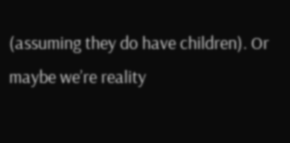(assuming they do have children). Or maybe we’re reality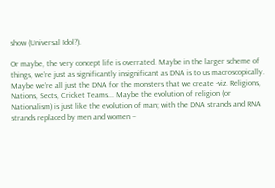show (Universal Idol?).

Or maybe, the very concept life is overrated. Maybe in the larger scheme of things, we’re just as significantly insignificant as DNA is to us macroscopically. Maybe we’re all just the DNA for the monsters that we create -viz. Religions, Nations, Sects, Cricket Teams... Maybe the evolution of religion (or Nationalism) is just like the evolution of man; with the DNA strands and RNA strands replaced by men and women –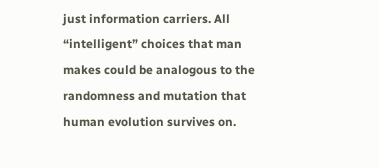just information carriers. All “intelligent” choices that man makes could be analogous to the randomness and mutation that human evolution survives on.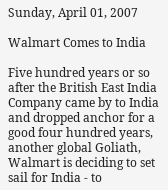Sunday, April 01, 2007

Walmart Comes to India

Five hundred years or so after the British East India Company came by to India and dropped anchor for a good four hundred years, another global Goliath, Walmart is deciding to set sail for India - to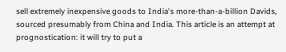sell extremely inexpensive goods to India's more-than-a-billion Davids, sourced presumably from China and India. This article is an attempt at prognostication: it will try to put a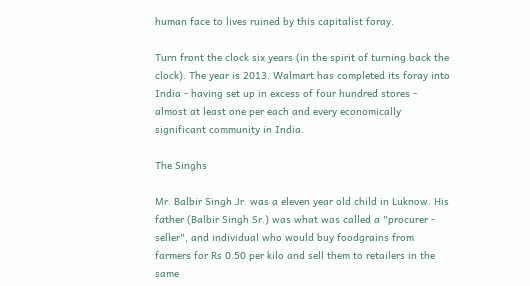human face to lives ruined by this capitalist foray.

Turn front the clock six years (in the spirit of turning back the clock). The year is 2013. Walmart has completed its foray into India - having set up in excess of four hundred stores - almost at least one per each and every economically significant community in India.

The Singhs

Mr. Balbir Singh Jr. was a eleven year old child in Luknow. His father (Balbir Singh Sr.) was what was called a "procurer - seller", and individual who would buy foodgrains from farmers for Rs 0.50 per kilo and sell them to retailers in the same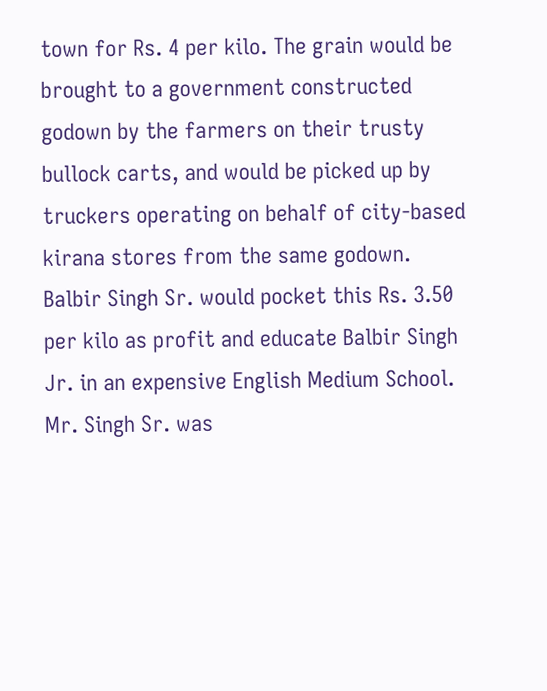town for Rs. 4 per kilo. The grain would be brought to a government constructed godown by the farmers on their trusty bullock carts, and would be picked up by truckers operating on behalf of city-based
kirana stores from the same godown. Balbir Singh Sr. would pocket this Rs. 3.50 per kilo as profit and educate Balbir Singh Jr. in an expensive English Medium School. Mr. Singh Sr. was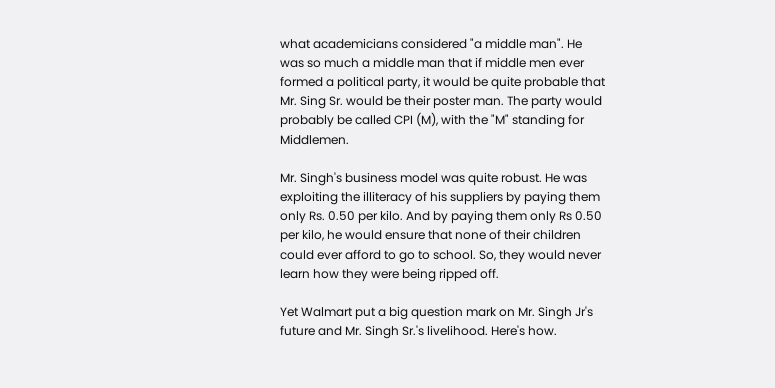what academicians considered "a middle man". He was so much a middle man that if middle men ever formed a political party, it would be quite probable that Mr. Sing Sr. would be their poster man. The party would probably be called CPI (M), with the "M" standing for Middlemen.

Mr. Singh's business model was quite robust. He was exploiting the illiteracy of his suppliers by paying them only Rs. 0.50 per kilo. And by paying them only Rs 0.50 per kilo, he would ensure that none of their children could ever afford to go to school. So, they would never learn how they were being ripped off.

Yet Walmart put a big question mark on Mr. Singh Jr's future and Mr. Singh Sr.'s livelihood. Here's how.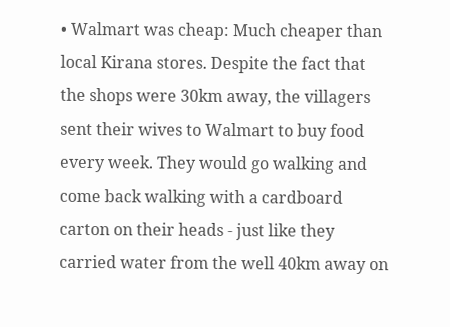• Walmart was cheap: Much cheaper than local Kirana stores. Despite the fact that the shops were 30km away, the villagers sent their wives to Walmart to buy food every week. They would go walking and come back walking with a cardboard carton on their heads - just like they carried water from the well 40km away on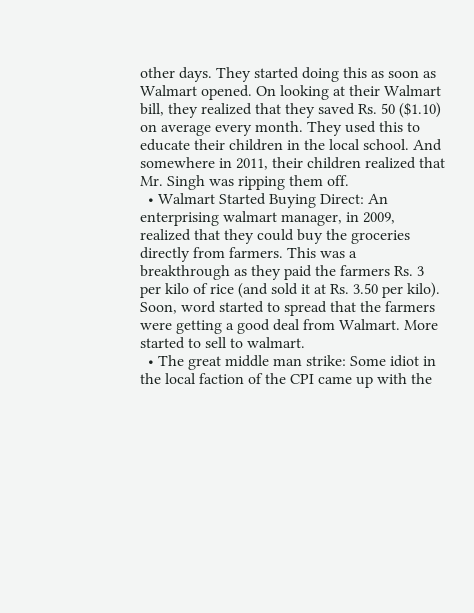other days. They started doing this as soon as Walmart opened. On looking at their Walmart bill, they realized that they saved Rs. 50 ($1.10) on average every month. They used this to educate their children in the local school. And somewhere in 2011, their children realized that Mr. Singh was ripping them off.
  • Walmart Started Buying Direct: An enterprising walmart manager, in 2009, realized that they could buy the groceries directly from farmers. This was a breakthrough as they paid the farmers Rs. 3 per kilo of rice (and sold it at Rs. 3.50 per kilo). Soon, word started to spread that the farmers were getting a good deal from Walmart. More started to sell to walmart.
  • The great middle man strike: Some idiot in the local faction of the CPI came up with the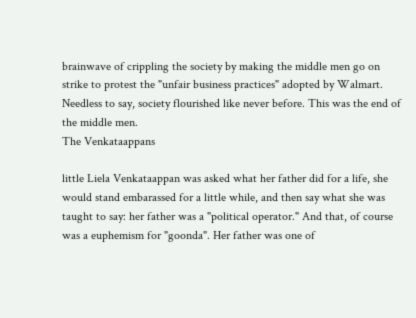brainwave of crippling the society by making the middle men go on strike to protest the "unfair business practices" adopted by Walmart. Needless to say, society flourished like never before. This was the end of the middle men.
The Venkataappans

little Liela Venkataappan was asked what her father did for a life, she would stand embarassed for a little while, and then say what she was taught to say: her father was a "political operator." And that, of course was a euphemism for "goonda". Her father was one of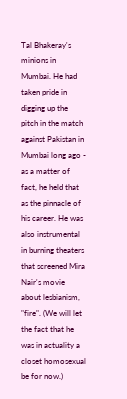Tal Bhakeray's minions in Mumbai. He had taken pride in digging up the pitch in the match against Pakistan in Mumbai long ago - as a matter of fact, he held that as the pinnacle of his career. He was also instrumental in burning theaters that screened Mira Nair's movie about lesbianism, "fire". (We will let the fact that he was in actuality a closet homosexual be for now.)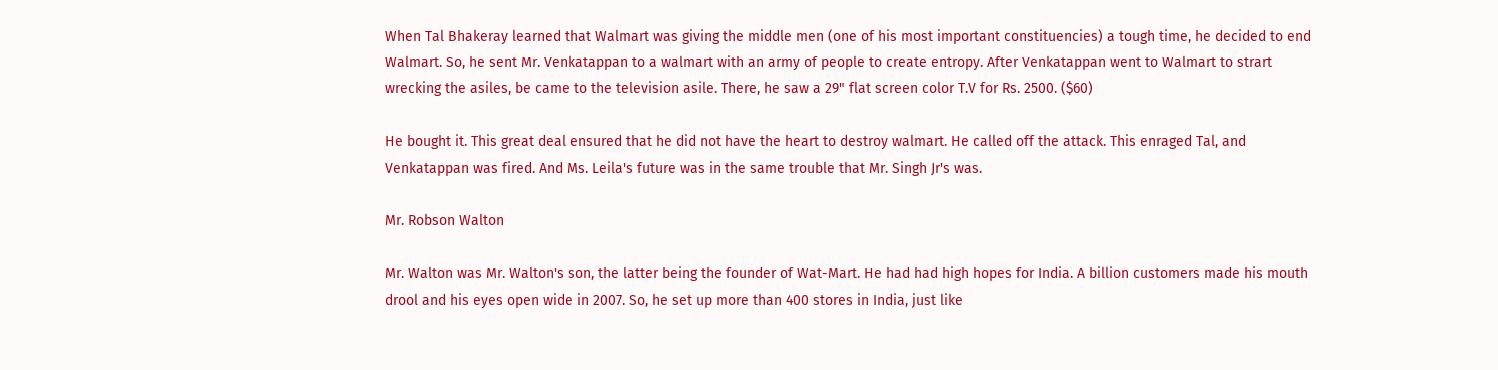When Tal Bhakeray learned that Walmart was giving the middle men (one of his most important constituencies) a tough time, he decided to end Walmart. So, he sent Mr. Venkatappan to a walmart with an army of people to create entropy. After Venkatappan went to Walmart to strart wrecking the asiles, be came to the television asile. There, he saw a 29" flat screen color T.V for Rs. 2500. ($60)

He bought it. This great deal ensured that he did not have the heart to destroy walmart. He called off the attack. This enraged Tal, and Venkatappan was fired. And Ms. Leila's future was in the same trouble that Mr. Singh Jr's was.

Mr. Robson Walton

Mr. Walton was Mr. Walton's son, the latter being the founder of Wat-Mart. He had had high hopes for India. A billion customers made his mouth drool and his eyes open wide in 2007. So, he set up more than 400 stores in India, just like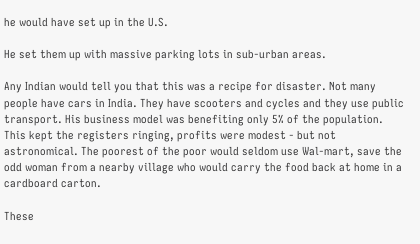he would have set up in the U.S.

He set them up with massive parking lots in sub-urban areas.

Any Indian would tell you that this was a recipe for disaster. Not many people have cars in India. They have scooters and cycles and they use public transport. His business model was benefiting only 5% of the population. This kept the registers ringing, profits were modest - but not astronomical. The poorest of the poor would seldom use Wal-mart, save the odd woman from a nearby village who would carry the food back at home in a cardboard carton.

These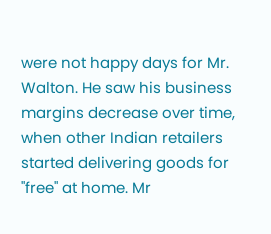were not happy days for Mr. Walton. He saw his business margins decrease over time, when other Indian retailers started delivering goods for "free" at home. Mr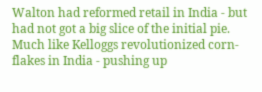Walton had reformed retail in India - but had not got a big slice of the initial pie. Much like Kelloggs revolutionized corn-flakes in India - pushing up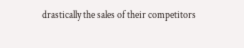drastically the sales of their competitors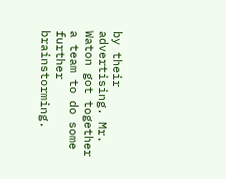by their advertising. Mr. Waton got together a team to do some further brainstorming.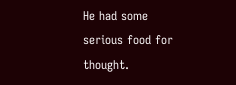He had some serious food for thought.